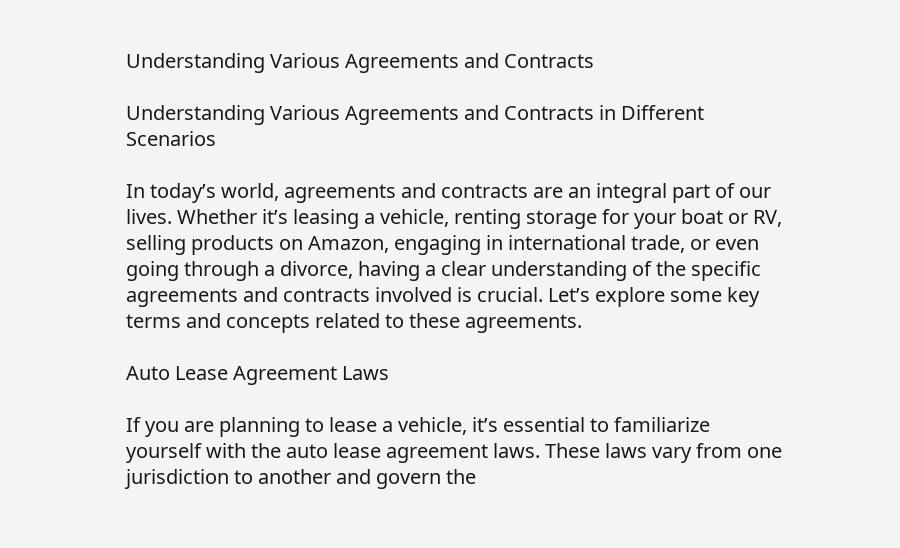Understanding Various Agreements and Contracts

Understanding Various Agreements and Contracts in Different Scenarios

In today’s world, agreements and contracts are an integral part of our lives. Whether it’s leasing a vehicle, renting storage for your boat or RV, selling products on Amazon, engaging in international trade, or even going through a divorce, having a clear understanding of the specific agreements and contracts involved is crucial. Let’s explore some key terms and concepts related to these agreements.

Auto Lease Agreement Laws

If you are planning to lease a vehicle, it’s essential to familiarize yourself with the auto lease agreement laws. These laws vary from one jurisdiction to another and govern the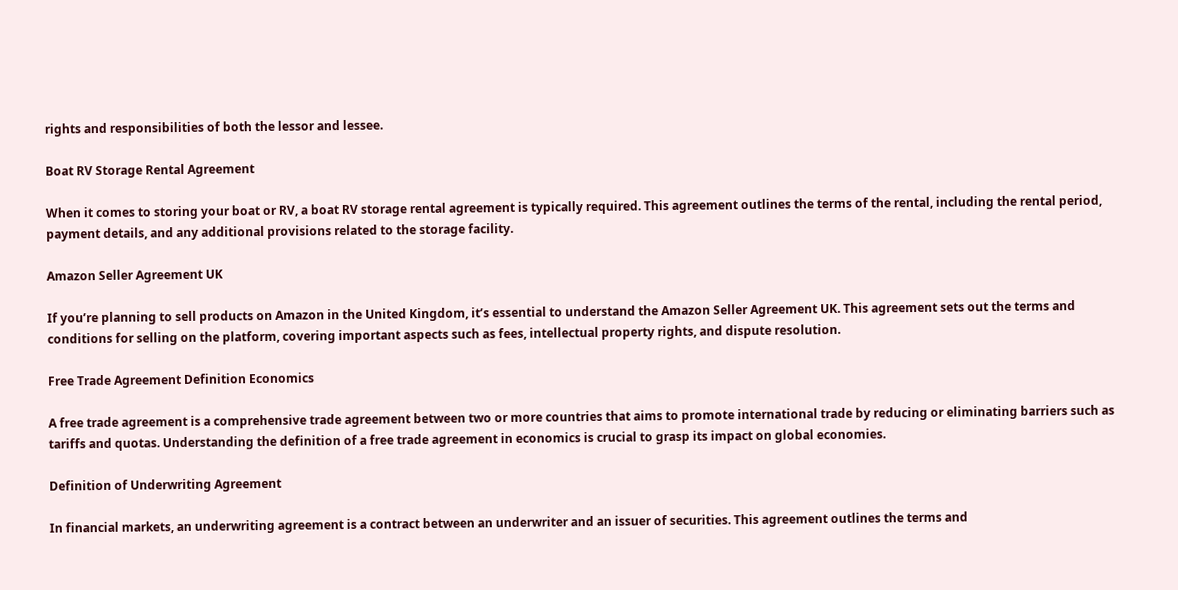rights and responsibilities of both the lessor and lessee.

Boat RV Storage Rental Agreement

When it comes to storing your boat or RV, a boat RV storage rental agreement is typically required. This agreement outlines the terms of the rental, including the rental period, payment details, and any additional provisions related to the storage facility.

Amazon Seller Agreement UK

If you’re planning to sell products on Amazon in the United Kingdom, it’s essential to understand the Amazon Seller Agreement UK. This agreement sets out the terms and conditions for selling on the platform, covering important aspects such as fees, intellectual property rights, and dispute resolution.

Free Trade Agreement Definition Economics

A free trade agreement is a comprehensive trade agreement between two or more countries that aims to promote international trade by reducing or eliminating barriers such as tariffs and quotas. Understanding the definition of a free trade agreement in economics is crucial to grasp its impact on global economies.

Definition of Underwriting Agreement

In financial markets, an underwriting agreement is a contract between an underwriter and an issuer of securities. This agreement outlines the terms and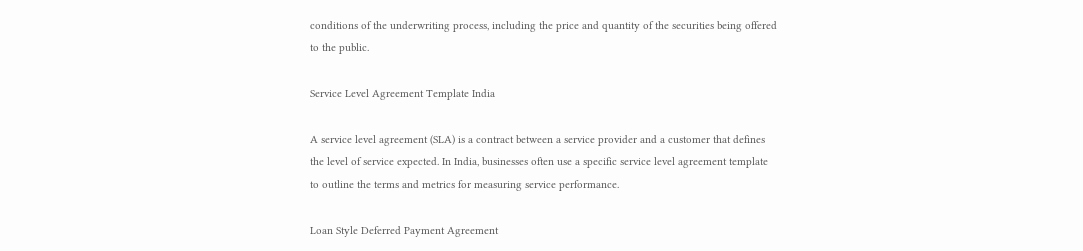conditions of the underwriting process, including the price and quantity of the securities being offered to the public.

Service Level Agreement Template India

A service level agreement (SLA) is a contract between a service provider and a customer that defines the level of service expected. In India, businesses often use a specific service level agreement template to outline the terms and metrics for measuring service performance.

Loan Style Deferred Payment Agreement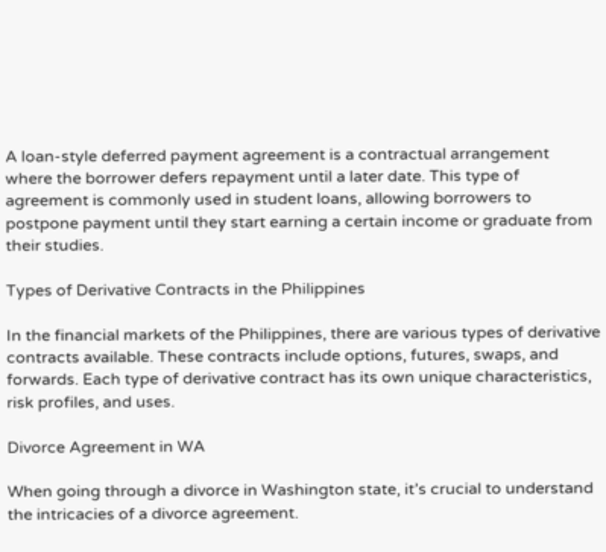A loan-style deferred payment agreement is a contractual arrangement where the borrower defers repayment until a later date. This type of agreement is commonly used in student loans, allowing borrowers to postpone payment until they start earning a certain income or graduate from their studies.

Types of Derivative Contracts in the Philippines

In the financial markets of the Philippines, there are various types of derivative contracts available. These contracts include options, futures, swaps, and forwards. Each type of derivative contract has its own unique characteristics, risk profiles, and uses.

Divorce Agreement in WA

When going through a divorce in Washington state, it’s crucial to understand the intricacies of a divorce agreement.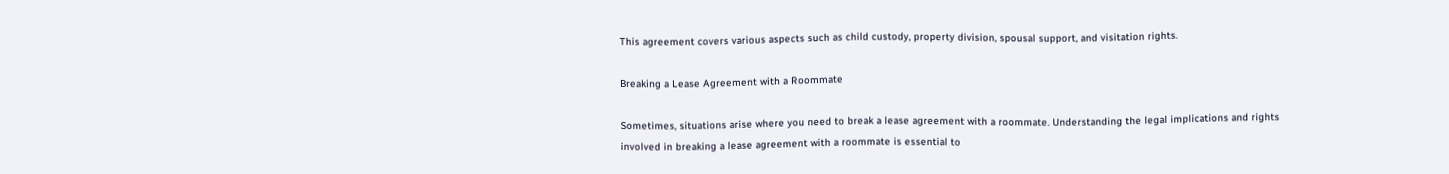This agreement covers various aspects such as child custody, property division, spousal support, and visitation rights.

Breaking a Lease Agreement with a Roommate

Sometimes, situations arise where you need to break a lease agreement with a roommate. Understanding the legal implications and rights involved in breaking a lease agreement with a roommate is essential to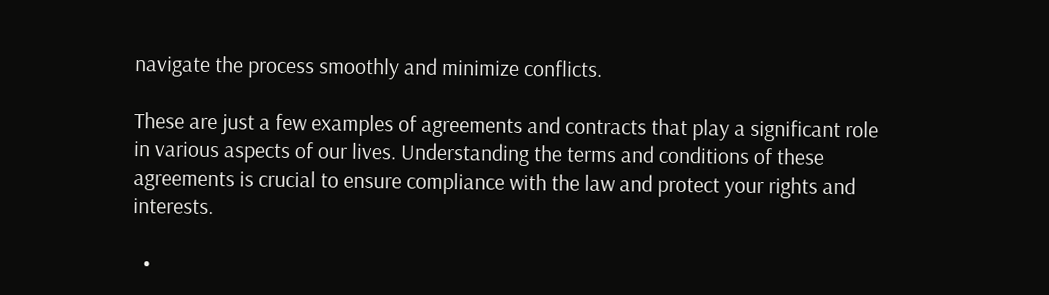navigate the process smoothly and minimize conflicts.

These are just a few examples of agreements and contracts that play a significant role in various aspects of our lives. Understanding the terms and conditions of these agreements is crucial to ensure compliance with the law and protect your rights and interests.

  •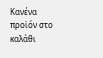Κανένα προϊόν στο καλάθι